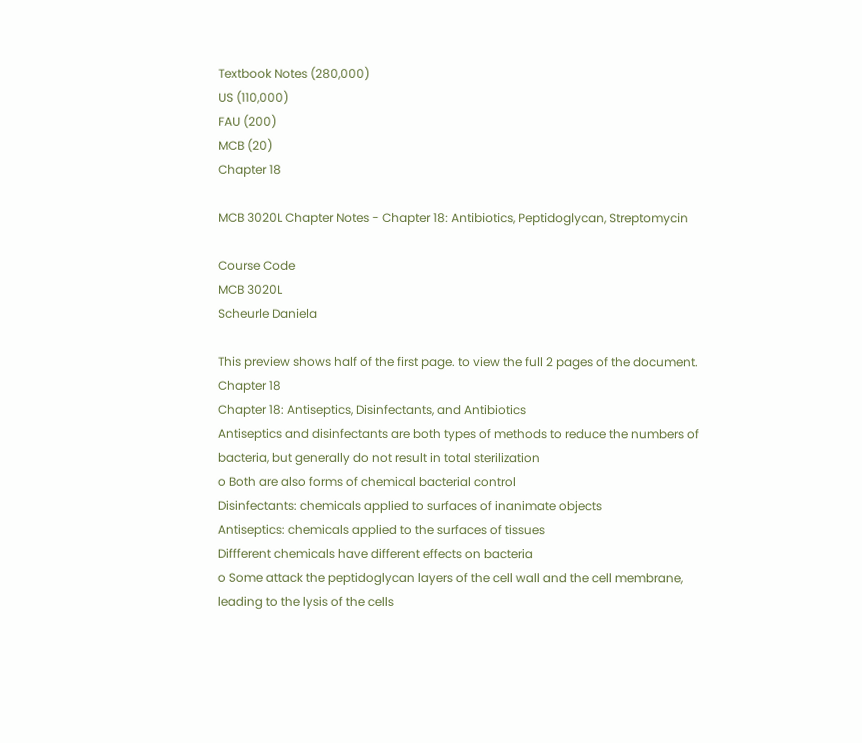Textbook Notes (280,000)
US (110,000)
FAU (200)
MCB (20)
Chapter 18

MCB 3020L Chapter Notes - Chapter 18: Antibiotics, Peptidoglycan, Streptomycin

Course Code
MCB 3020L
Scheurle Daniela

This preview shows half of the first page. to view the full 2 pages of the document.
Chapter 18
Chapter 18: Antiseptics, Disinfectants, and Antibiotics
Antiseptics and disinfectants are both types of methods to reduce the numbers of
bacteria, but generally do not result in total sterilization
o Both are also forms of chemical bacterial control
Disinfectants: chemicals applied to surfaces of inanimate objects
Antiseptics: chemicals applied to the surfaces of tissues
Diffferent chemicals have different effects on bacteria
o Some attack the peptidoglycan layers of the cell wall and the cell membrane,
leading to the lysis of the cells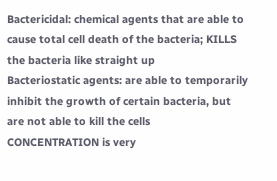Bactericidal: chemical agents that are able to cause total cell death of the bacteria; KILLS
the bacteria like straight up
Bacteriostatic agents: are able to temporarily inhibit the growth of certain bacteria, but
are not able to kill the cells
CONCENTRATION is very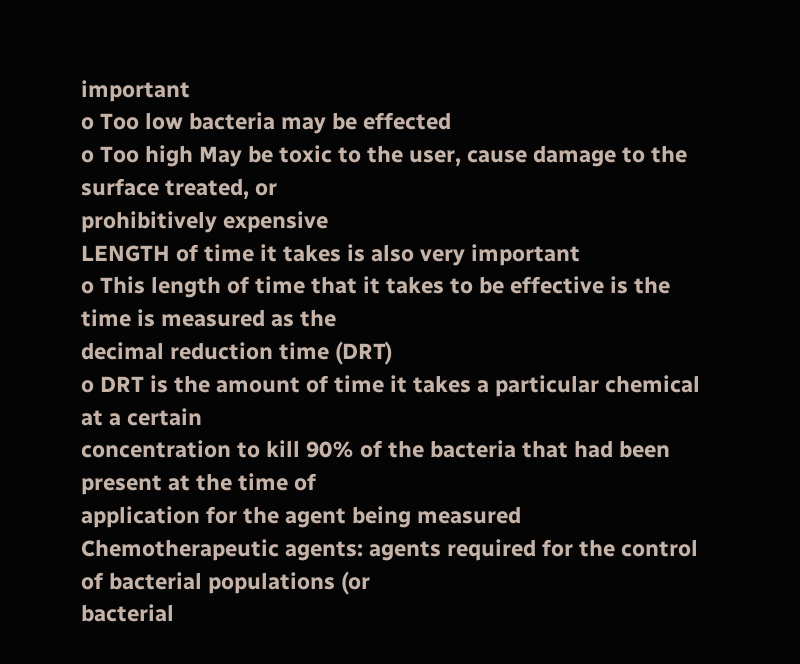important
o Too low bacteria may be effected
o Too high May be toxic to the user, cause damage to the surface treated, or
prohibitively expensive
LENGTH of time it takes is also very important
o This length of time that it takes to be effective is the time is measured as the
decimal reduction time (DRT)
o DRT is the amount of time it takes a particular chemical at a certain
concentration to kill 90% of the bacteria that had been present at the time of
application for the agent being measured
Chemotherapeutic agents: agents required for the control of bacterial populations (or
bacterial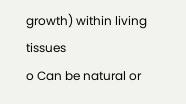growth) within living tissues
o Can be natural or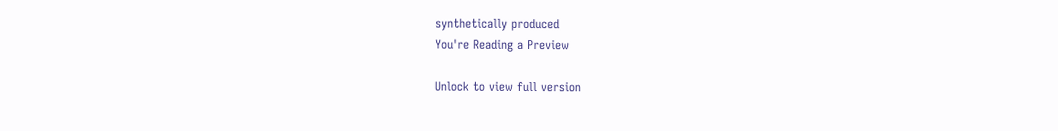synthetically produced
You're Reading a Preview

Unlock to view full version